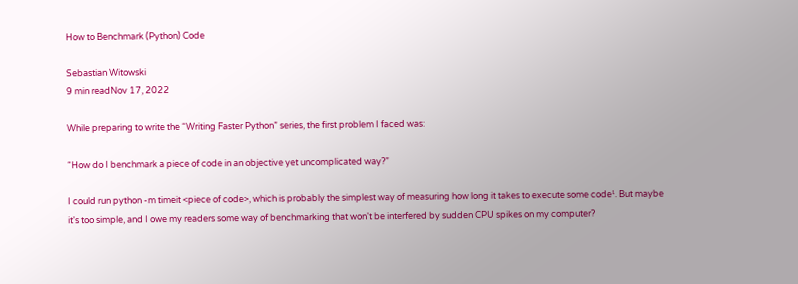How to Benchmark (Python) Code

Sebastian Witowski
9 min readNov 17, 2022

While preparing to write the “Writing Faster Python” series, the first problem I faced was:

“How do I benchmark a piece of code in an objective yet uncomplicated way?”

I could run python -m timeit <piece of code>, which is probably the simplest way of measuring how long it takes to execute some code¹. But maybe it's too simple, and I owe my readers some way of benchmarking that won't be interfered by sudden CPU spikes on my computer?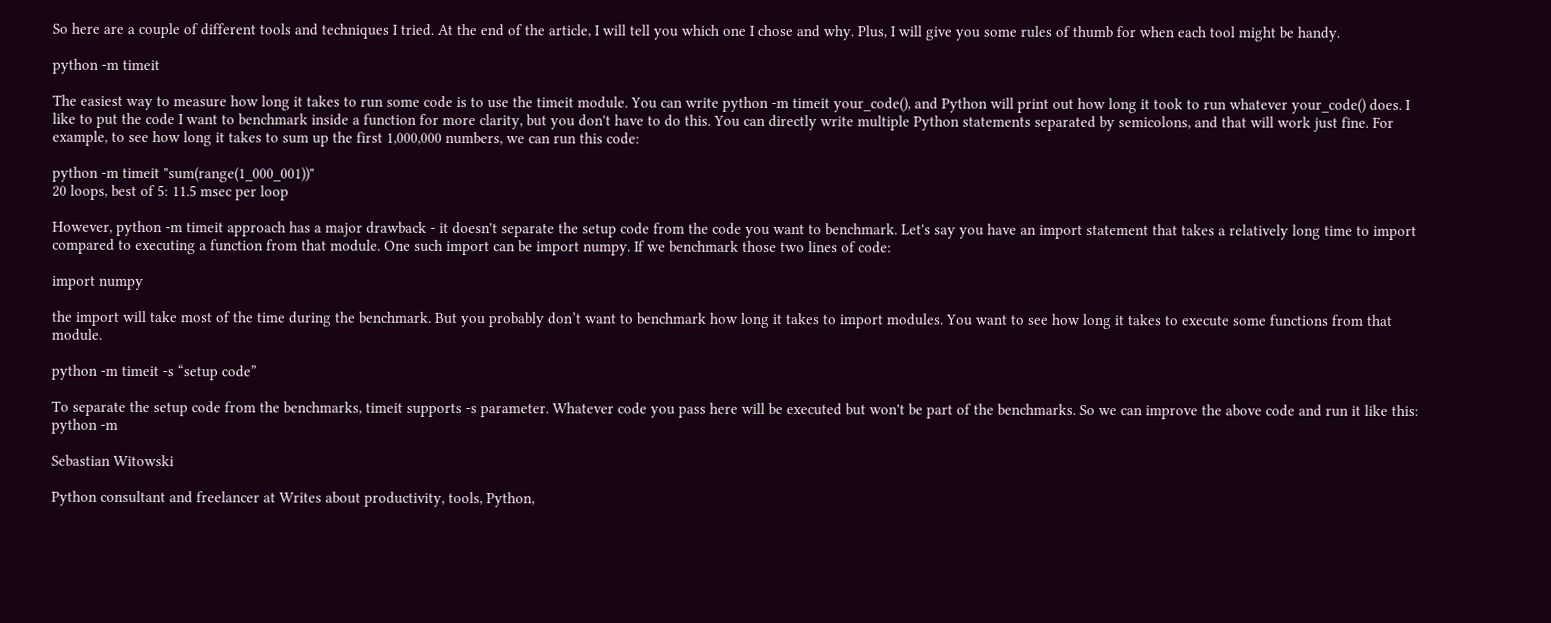So here are a couple of different tools and techniques I tried. At the end of the article, I will tell you which one I chose and why. Plus, I will give you some rules of thumb for when each tool might be handy.

python -m timeit

The easiest way to measure how long it takes to run some code is to use the timeit module. You can write python -m timeit your_code(), and Python will print out how long it took to run whatever your_code() does. I like to put the code I want to benchmark inside a function for more clarity, but you don't have to do this. You can directly write multiple Python statements separated by semicolons, and that will work just fine. For example, to see how long it takes to sum up the first 1,000,000 numbers, we can run this code:

python -m timeit "sum(range(1_000_001))"
20 loops, best of 5: 11.5 msec per loop

However, python -m timeit approach has a major drawback - it doesn't separate the setup code from the code you want to benchmark. Let's say you have an import statement that takes a relatively long time to import compared to executing a function from that module. One such import can be import numpy. If we benchmark those two lines of code:

import numpy

the import will take most of the time during the benchmark. But you probably don’t want to benchmark how long it takes to import modules. You want to see how long it takes to execute some functions from that module.

python -m timeit -s “setup code”

To separate the setup code from the benchmarks, timeit supports -s parameter. Whatever code you pass here will be executed but won't be part of the benchmarks. So we can improve the above code and run it like this: python -m

Sebastian Witowski

Python consultant and freelancer at Writes about productivity, tools, Python,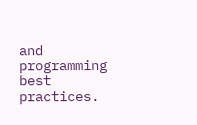and programming best practices.